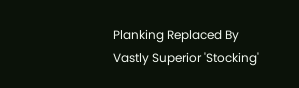Planking Replaced By Vastly Superior 'Stocking'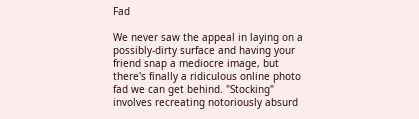Fad

We never saw the appeal in laying on a possibly-dirty surface and having your friend snap a mediocre image, but there's finally a ridiculous online photo fad we can get behind. "Stocking" involves recreating notoriously absurd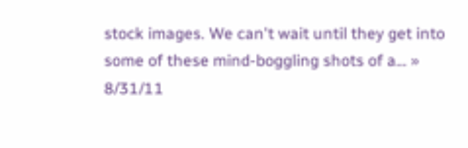stock images. We can't wait until they get into some of these mind-boggling shots of a… » 8/31/11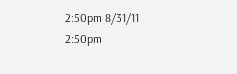2:50pm 8/31/11 2:50pm